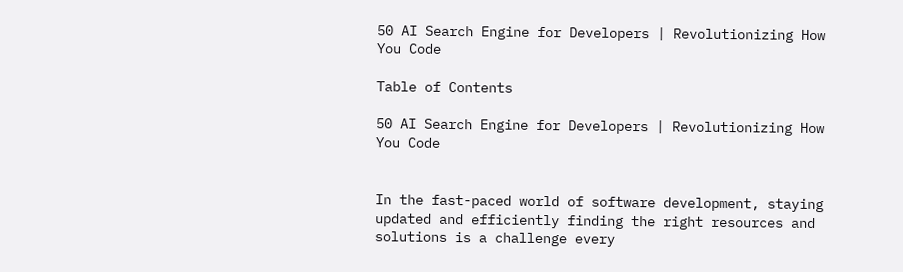50 AI Search Engine for Developers | Revolutionizing How You Code

Table of Contents

50 AI Search Engine for Developers | Revolutionizing How You Code


In the fast-paced world of software development, staying updated and efficiently finding the right resources and solutions is a challenge every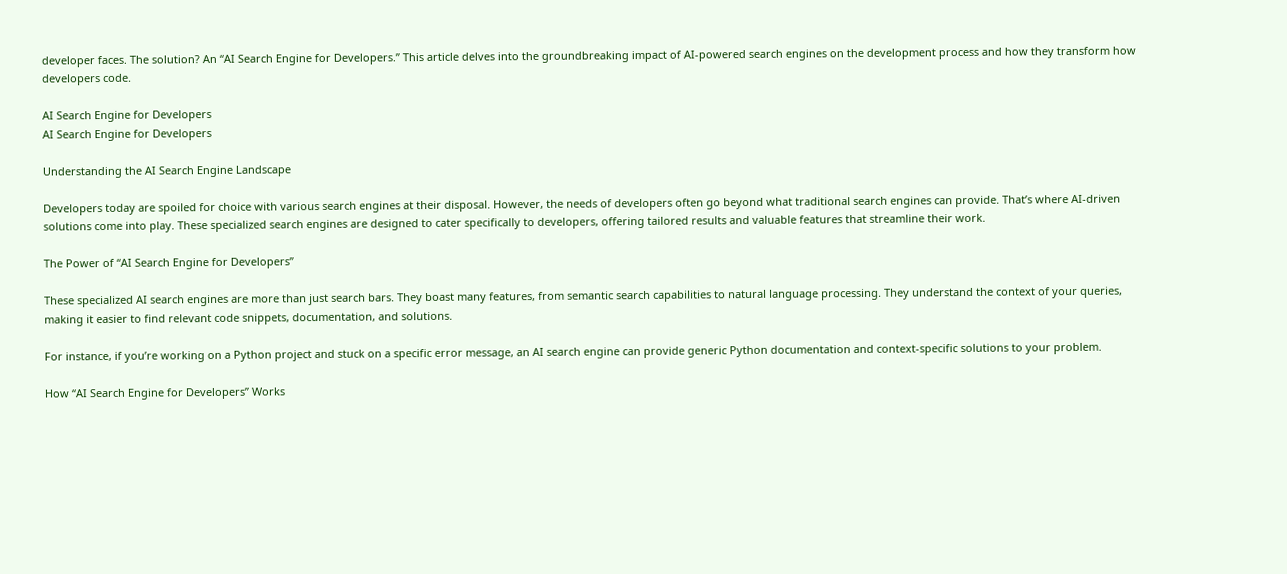developer faces. The solution? An “AI Search Engine for Developers.” This article delves into the groundbreaking impact of AI-powered search engines on the development process and how they transform how developers code.

AI Search Engine for Developers
AI Search Engine for Developers

Understanding the AI Search Engine Landscape

Developers today are spoiled for choice with various search engines at their disposal. However, the needs of developers often go beyond what traditional search engines can provide. That’s where AI-driven solutions come into play. These specialized search engines are designed to cater specifically to developers, offering tailored results and valuable features that streamline their work.

The Power of “AI Search Engine for Developers”

These specialized AI search engines are more than just search bars. They boast many features, from semantic search capabilities to natural language processing. They understand the context of your queries, making it easier to find relevant code snippets, documentation, and solutions.

For instance, if you’re working on a Python project and stuck on a specific error message, an AI search engine can provide generic Python documentation and context-specific solutions to your problem.

How “AI Search Engine for Developers” Works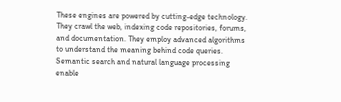These engines are powered by cutting-edge technology. They crawl the web, indexing code repositories, forums, and documentation. They employ advanced algorithms to understand the meaning behind code queries. Semantic search and natural language processing enable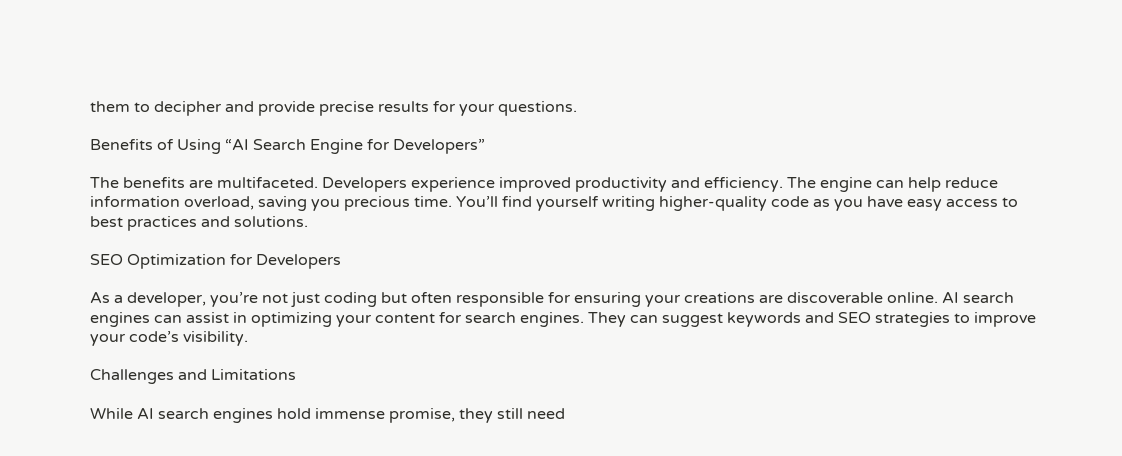them to decipher and provide precise results for your questions.

Benefits of Using “AI Search Engine for Developers”

The benefits are multifaceted. Developers experience improved productivity and efficiency. The engine can help reduce information overload, saving you precious time. You’ll find yourself writing higher-quality code as you have easy access to best practices and solutions.

SEO Optimization for Developers

As a developer, you’re not just coding but often responsible for ensuring your creations are discoverable online. AI search engines can assist in optimizing your content for search engines. They can suggest keywords and SEO strategies to improve your code’s visibility.

Challenges and Limitations

While AI search engines hold immense promise, they still need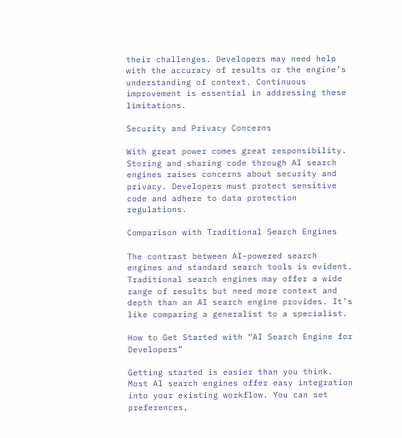their challenges. Developers may need help with the accuracy of results or the engine’s understanding of context. Continuous improvement is essential in addressing these limitations.

Security and Privacy Concerns

With great power comes great responsibility. Storing and sharing code through AI search engines raises concerns about security and privacy. Developers must protect sensitive code and adhere to data protection regulations.

Comparison with Traditional Search Engines

The contrast between AI-powered search engines and standard search tools is evident. Traditional search engines may offer a wide range of results but need more context and depth than an AI search engine provides. It’s like comparing a generalist to a specialist.

How to Get Started with “AI Search Engine for Developers”

Getting started is easier than you think. Most AI search engines offer easy integration into your existing workflow. You can set preferences,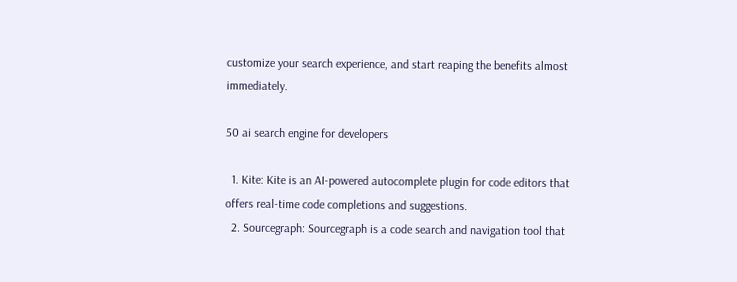customize your search experience, and start reaping the benefits almost immediately.

50 ai search engine for developers

  1. Kite: Kite is an AI-powered autocomplete plugin for code editors that offers real-time code completions and suggestions.
  2. Sourcegraph: Sourcegraph is a code search and navigation tool that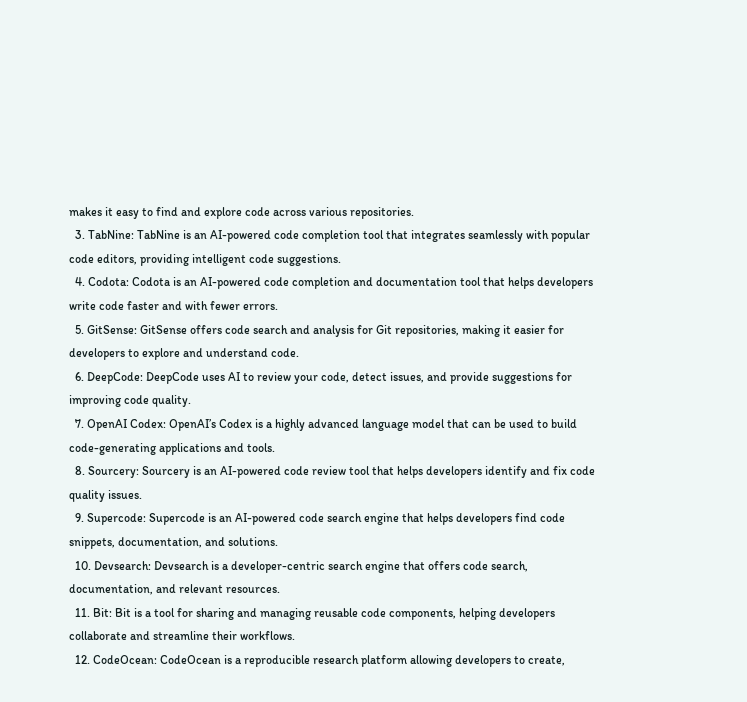makes it easy to find and explore code across various repositories.
  3. TabNine: TabNine is an AI-powered code completion tool that integrates seamlessly with popular code editors, providing intelligent code suggestions.
  4. Codota: Codota is an AI-powered code completion and documentation tool that helps developers write code faster and with fewer errors.
  5. GitSense: GitSense offers code search and analysis for Git repositories, making it easier for developers to explore and understand code.
  6. DeepCode: DeepCode uses AI to review your code, detect issues, and provide suggestions for improving code quality.
  7. OpenAI Codex: OpenAI’s Codex is a highly advanced language model that can be used to build code-generating applications and tools.
  8. Sourcery: Sourcery is an AI-powered code review tool that helps developers identify and fix code quality issues.
  9. Supercode: Supercode is an AI-powered code search engine that helps developers find code snippets, documentation, and solutions.
  10. Devsearch: Devsearch is a developer-centric search engine that offers code search, documentation, and relevant resources.
  11. Bit: Bit is a tool for sharing and managing reusable code components, helping developers collaborate and streamline their workflows.
  12. CodeOcean: CodeOcean is a reproducible research platform allowing developers to create,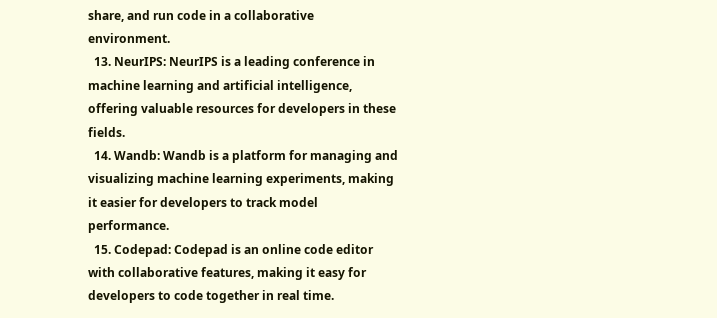share, and run code in a collaborative environment.
  13. NeurIPS: NeurIPS is a leading conference in machine learning and artificial intelligence, offering valuable resources for developers in these fields.
  14. Wandb: Wandb is a platform for managing and visualizing machine learning experiments, making it easier for developers to track model performance.
  15. Codepad: Codepad is an online code editor with collaborative features, making it easy for developers to code together in real time.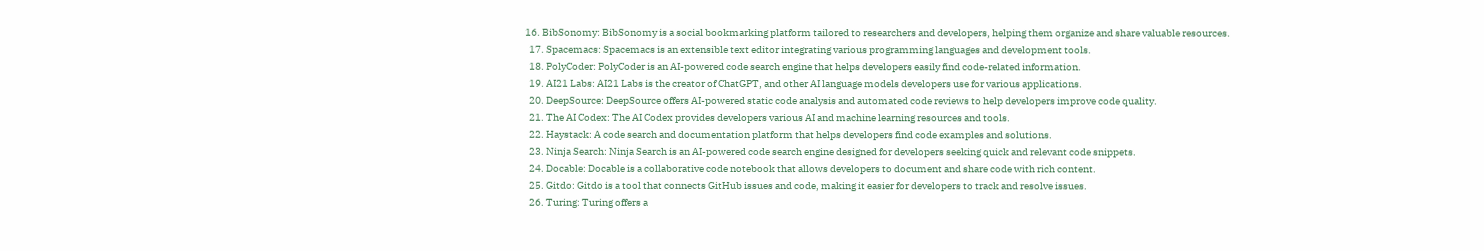16. BibSonomy: BibSonomy is a social bookmarking platform tailored to researchers and developers, helping them organize and share valuable resources.
  17. Spacemacs: Spacemacs is an extensible text editor integrating various programming languages and development tools.
  18. PolyCoder: PolyCoder is an AI-powered code search engine that helps developers easily find code-related information.
  19. AI21 Labs: AI21 Labs is the creator of ChatGPT, and other AI language models developers use for various applications.
  20. DeepSource: DeepSource offers AI-powered static code analysis and automated code reviews to help developers improve code quality.
  21. The AI Codex: The AI Codex provides developers various AI and machine learning resources and tools.
  22. Haystack: A code search and documentation platform that helps developers find code examples and solutions.
  23. Ninja Search: Ninja Search is an AI-powered code search engine designed for developers seeking quick and relevant code snippets.
  24. Docable: Docable is a collaborative code notebook that allows developers to document and share code with rich content.
  25. Gitdo: Gitdo is a tool that connects GitHub issues and code, making it easier for developers to track and resolve issues.
  26. Turing: Turing offers a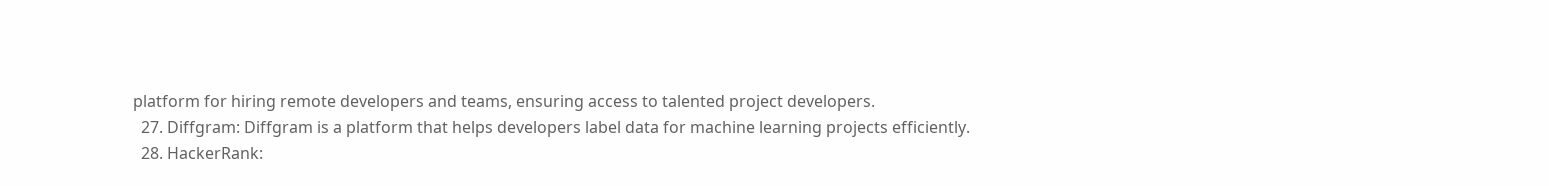platform for hiring remote developers and teams, ensuring access to talented project developers.
  27. Diffgram: Diffgram is a platform that helps developers label data for machine learning projects efficiently.
  28. HackerRank: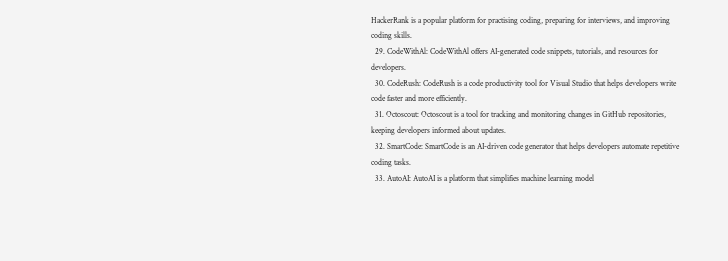HackerRank is a popular platform for practising coding, preparing for interviews, and improving coding skills.
  29. CodeWithAl: CodeWithAl offers AI-generated code snippets, tutorials, and resources for developers.
  30. CodeRush: CodeRush is a code productivity tool for Visual Studio that helps developers write code faster and more efficiently.
  31. Octoscout: Octoscout is a tool for tracking and monitoring changes in GitHub repositories, keeping developers informed about updates.
  32. SmartCode: SmartCode is an AI-driven code generator that helps developers automate repetitive coding tasks.
  33. AutoAI: AutoAI is a platform that simplifies machine learning model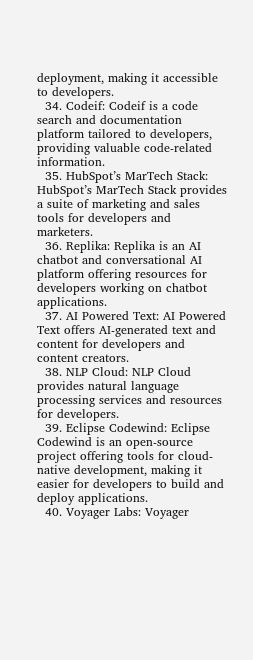deployment, making it accessible to developers.
  34. Codeif: Codeif is a code search and documentation platform tailored to developers, providing valuable code-related information.
  35. HubSpot’s MarTech Stack: HubSpot’s MarTech Stack provides a suite of marketing and sales tools for developers and marketers.
  36. Replika: Replika is an AI chatbot and conversational AI platform offering resources for developers working on chatbot applications.
  37. AI Powered Text: AI Powered Text offers AI-generated text and content for developers and content creators.
  38. NLP Cloud: NLP Cloud provides natural language processing services and resources for developers.
  39. Eclipse Codewind: Eclipse Codewind is an open-source project offering tools for cloud-native development, making it easier for developers to build and deploy applications.
  40. Voyager Labs: Voyager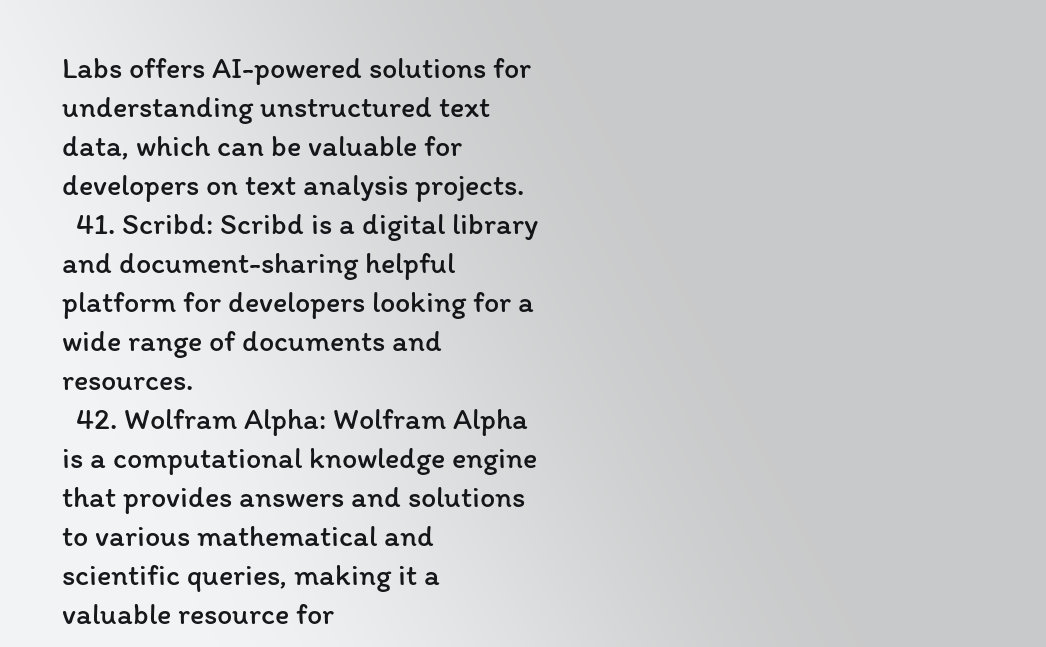Labs offers AI-powered solutions for understanding unstructured text data, which can be valuable for developers on text analysis projects.
  41. Scribd: Scribd is a digital library and document-sharing helpful platform for developers looking for a wide range of documents and resources.
  42. Wolfram Alpha: Wolfram Alpha is a computational knowledge engine that provides answers and solutions to various mathematical and scientific queries, making it a valuable resource for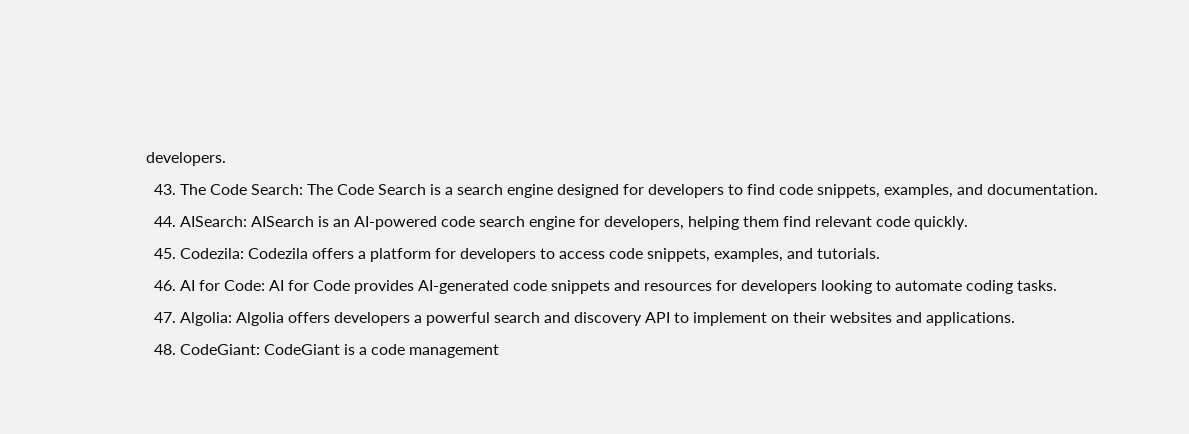developers.
  43. The Code Search: The Code Search is a search engine designed for developers to find code snippets, examples, and documentation.
  44. AISearch: AISearch is an AI-powered code search engine for developers, helping them find relevant code quickly.
  45. Codezila: Codezila offers a platform for developers to access code snippets, examples, and tutorials.
  46. AI for Code: AI for Code provides AI-generated code snippets and resources for developers looking to automate coding tasks.
  47. Algolia: Algolia offers developers a powerful search and discovery API to implement on their websites and applications.
  48. CodeGiant: CodeGiant is a code management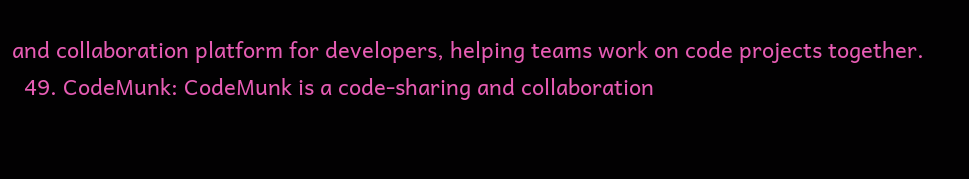and collaboration platform for developers, helping teams work on code projects together.
  49. CodeMunk: CodeMunk is a code-sharing and collaboration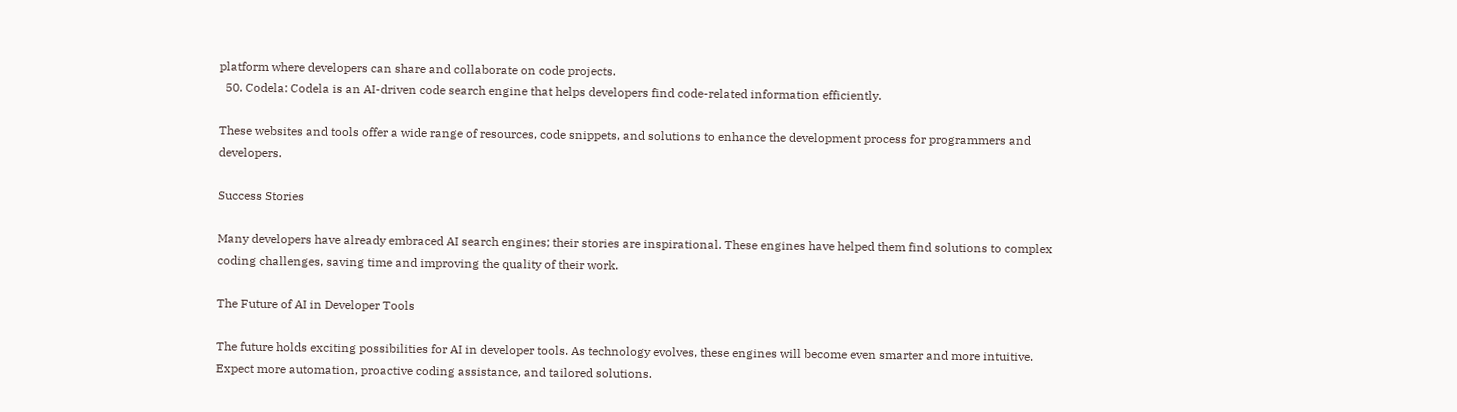platform where developers can share and collaborate on code projects.
  50. Codela: Codela is an AI-driven code search engine that helps developers find code-related information efficiently.

These websites and tools offer a wide range of resources, code snippets, and solutions to enhance the development process for programmers and developers.

Success Stories

Many developers have already embraced AI search engines; their stories are inspirational. These engines have helped them find solutions to complex coding challenges, saving time and improving the quality of their work.

The Future of AI in Developer Tools

The future holds exciting possibilities for AI in developer tools. As technology evolves, these engines will become even smarter and more intuitive. Expect more automation, proactive coding assistance, and tailored solutions.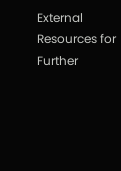External Resources for Further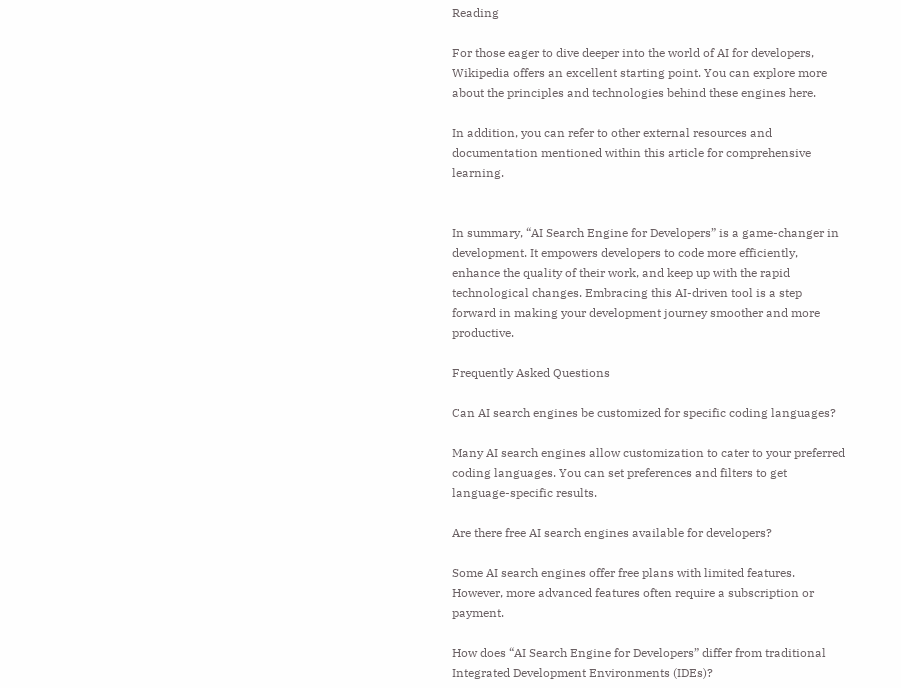Reading

For those eager to dive deeper into the world of AI for developers, Wikipedia offers an excellent starting point. You can explore more about the principles and technologies behind these engines here.

In addition, you can refer to other external resources and documentation mentioned within this article for comprehensive learning.


In summary, “AI Search Engine for Developers” is a game-changer in development. It empowers developers to code more efficiently, enhance the quality of their work, and keep up with the rapid technological changes. Embracing this AI-driven tool is a step forward in making your development journey smoother and more productive.

Frequently Asked Questions

Can AI search engines be customized for specific coding languages?

Many AI search engines allow customization to cater to your preferred coding languages. You can set preferences and filters to get language-specific results.

Are there free AI search engines available for developers?

Some AI search engines offer free plans with limited features. However, more advanced features often require a subscription or payment.

How does “AI Search Engine for Developers” differ from traditional Integrated Development Environments (IDEs)?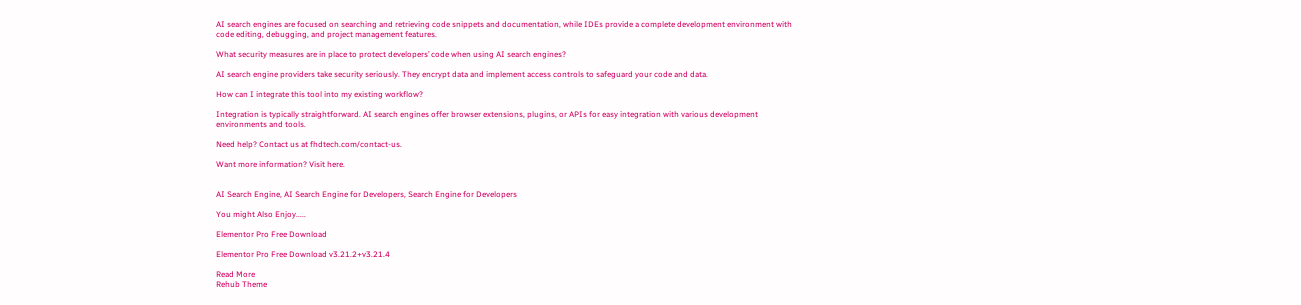AI search engines are focused on searching and retrieving code snippets and documentation, while IDEs provide a complete development environment with code editing, debugging, and project management features.

What security measures are in place to protect developers’ code when using AI search engines?

AI search engine providers take security seriously. They encrypt data and implement access controls to safeguard your code and data.

How can I integrate this tool into my existing workflow?

Integration is typically straightforward. AI search engines offer browser extensions, plugins, or APIs for easy integration with various development environments and tools.

Need help? Contact us at fhdtech.com/contact-us.

Want more information? Visit here.


AI Search Engine, AI Search Engine for Developers, Search Engine for Developers

You might Also Enjoy.....

Elementor Pro Free Download

Elementor Pro Free Download v3.21.2+v3.21.4

Read More
Rehub Theme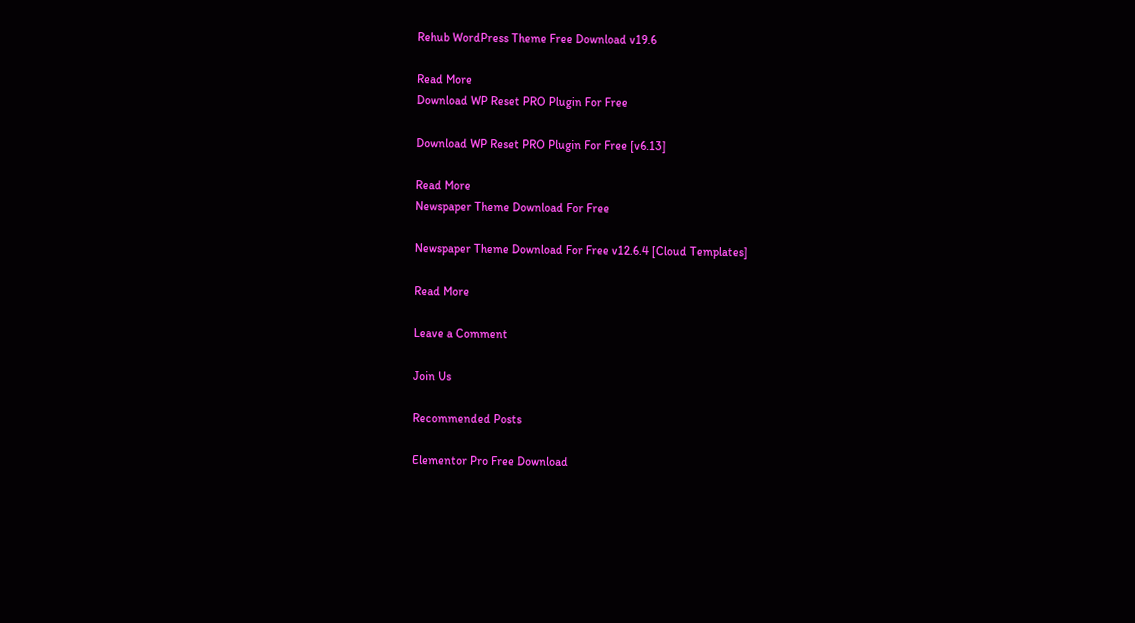Rehub WordPress Theme Free Download v19.6

Read More
Download WP Reset PRO Plugin For Free

Download WP Reset PRO Plugin For Free [v6.13]

Read More
Newspaper Theme Download For Free

Newspaper Theme Download For Free v12.6.4 [Cloud Templates]

Read More

Leave a Comment

Join Us

Recommended Posts

Elementor Pro Free Download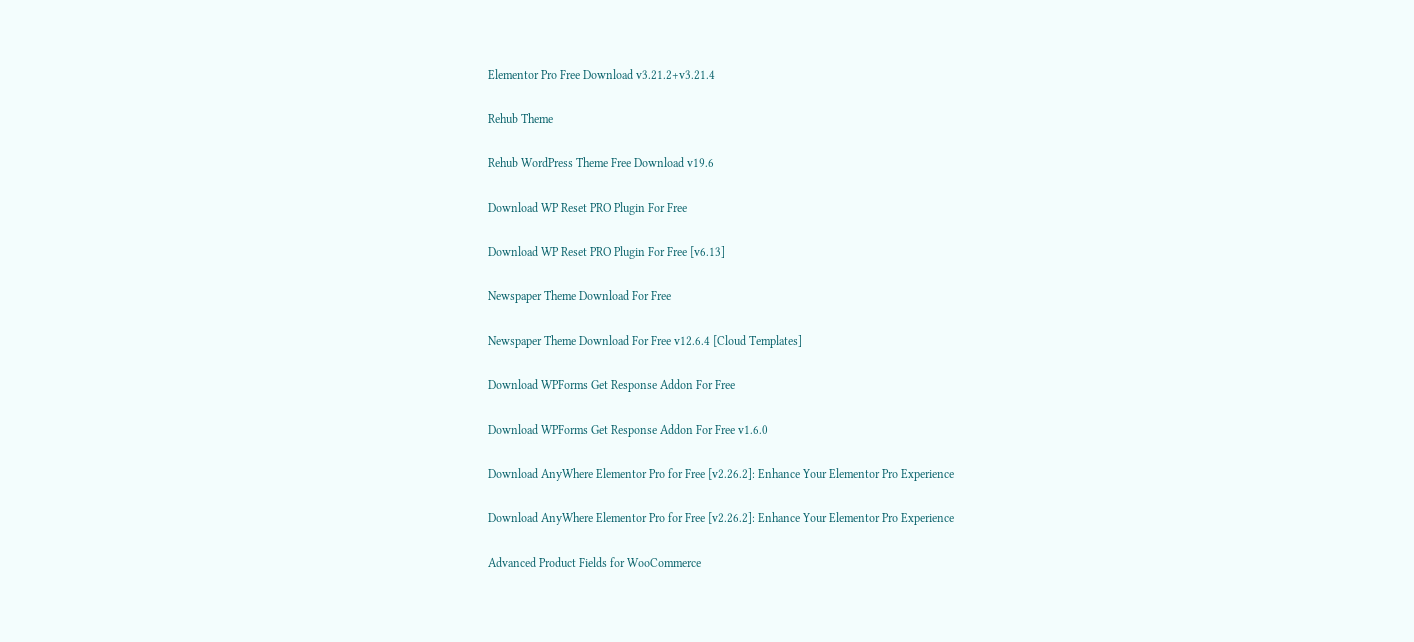Elementor Pro Free Download v3.21.2+v3.21.4

Rehub Theme

Rehub WordPress Theme Free Download v19.6

Download WP Reset PRO Plugin For Free

Download WP Reset PRO Plugin For Free [v6.13]

Newspaper Theme Download For Free

Newspaper Theme Download For Free v12.6.4 [Cloud Templates]

Download WPForms Get Response Addon For Free

Download WPForms Get Response Addon For Free v1.6.0

Download AnyWhere Elementor Pro for Free [v2.26.2]: Enhance Your Elementor Pro Experience

Download AnyWhere Elementor Pro for Free [v2.26.2]: Enhance Your Elementor Pro Experience

Advanced Product Fields for WooCommerce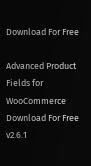Download For Free

Advanced Product Fields for WooCommerce Download For Free v2.6.1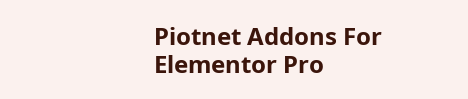Piotnet Addons For Elementor Pro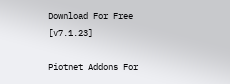Download For Free [v7.1.23]

Piotnet Addons For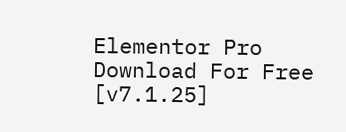Elementor Pro Download For Free [v7.1.25]